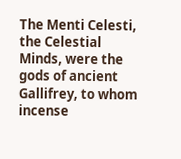The Menti Celesti, the Celestial Minds, were the gods of ancient Gallifrey, to whom incense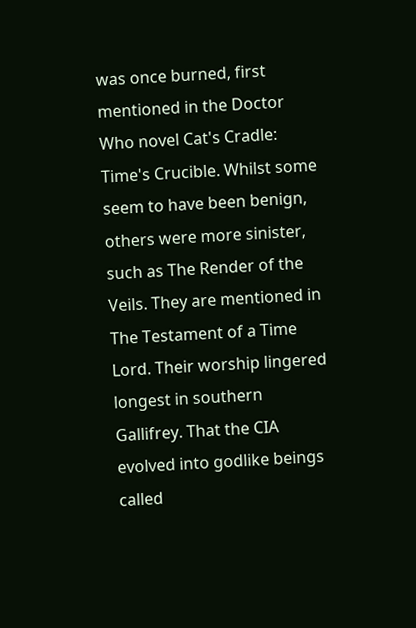was once burned, first mentioned in the Doctor Who novel Cat's Cradle: Time's Crucible. Whilst some seem to have been benign, others were more sinister, such as The Render of the Veils. They are mentioned in The Testament of a Time Lord. Their worship lingered longest in southern Gallifrey. That the CIA evolved into godlike beings called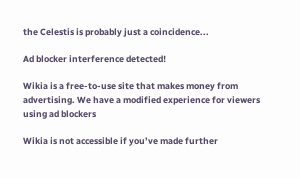the Celestis is probably just a coincidence...

Ad blocker interference detected!

Wikia is a free-to-use site that makes money from advertising. We have a modified experience for viewers using ad blockers

Wikia is not accessible if you’ve made further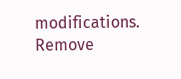modifications. Remove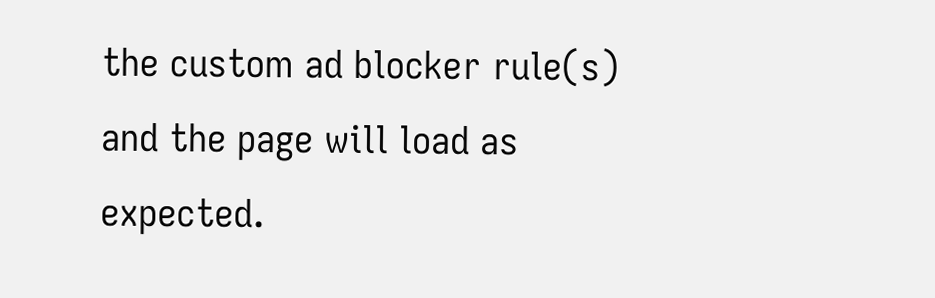the custom ad blocker rule(s) and the page will load as expected.